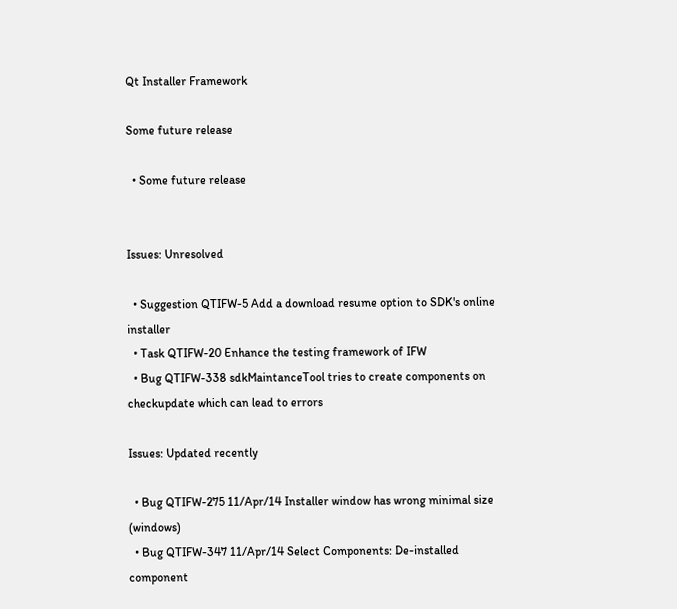Qt Installer Framework

Some future release

  • Some future release


Issues: Unresolved

  • Suggestion QTIFW-5 Add a download resume option to SDK's online installer
  • Task QTIFW-20 Enhance the testing framework of IFW
  • Bug QTIFW-338 sdkMaintanceTool tries to create components on checkupdate which can lead to errors

Issues: Updated recently

  • Bug QTIFW-275 11/Apr/14 Installer window has wrong minimal size (windows)
  • Bug QTIFW-347 11/Apr/14 Select Components: De-installed component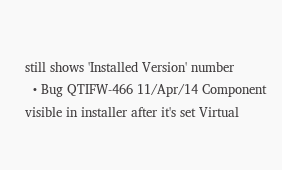still shows 'Installed Version' number
  • Bug QTIFW-466 11/Apr/14 Component visible in installer after it's set Virtual